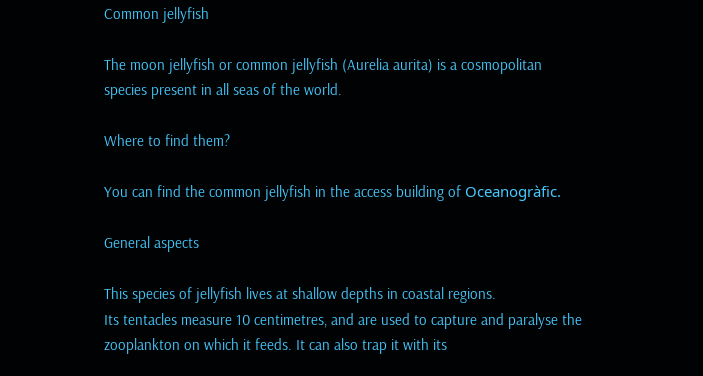Common jellyfish

The moon jellyfish or common jellyfish (Aurelia aurita) is a cosmopolitan species present in all seas of the world.

Where to find them?

You can find the common jellyfish in the access building of Oceanogràfic.

General aspects

This species of jellyfish lives at shallow depths in coastal regions.
Its tentacles measure 10 centimetres, and are used to capture and paralyse the zooplankton on which it feeds. It can also trap it with its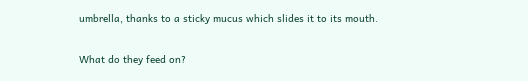umbrella, thanks to a sticky mucus which slides it to its mouth.

What do they feed on?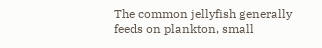The common jellyfish generally feeds on plankton, small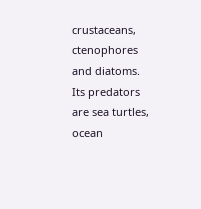crustaceans, ctenophores and diatoms.
Its predators are sea turtles, ocean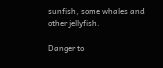sunfish, some whales and other jellyfish.

Danger to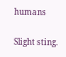humans

Slight sting.